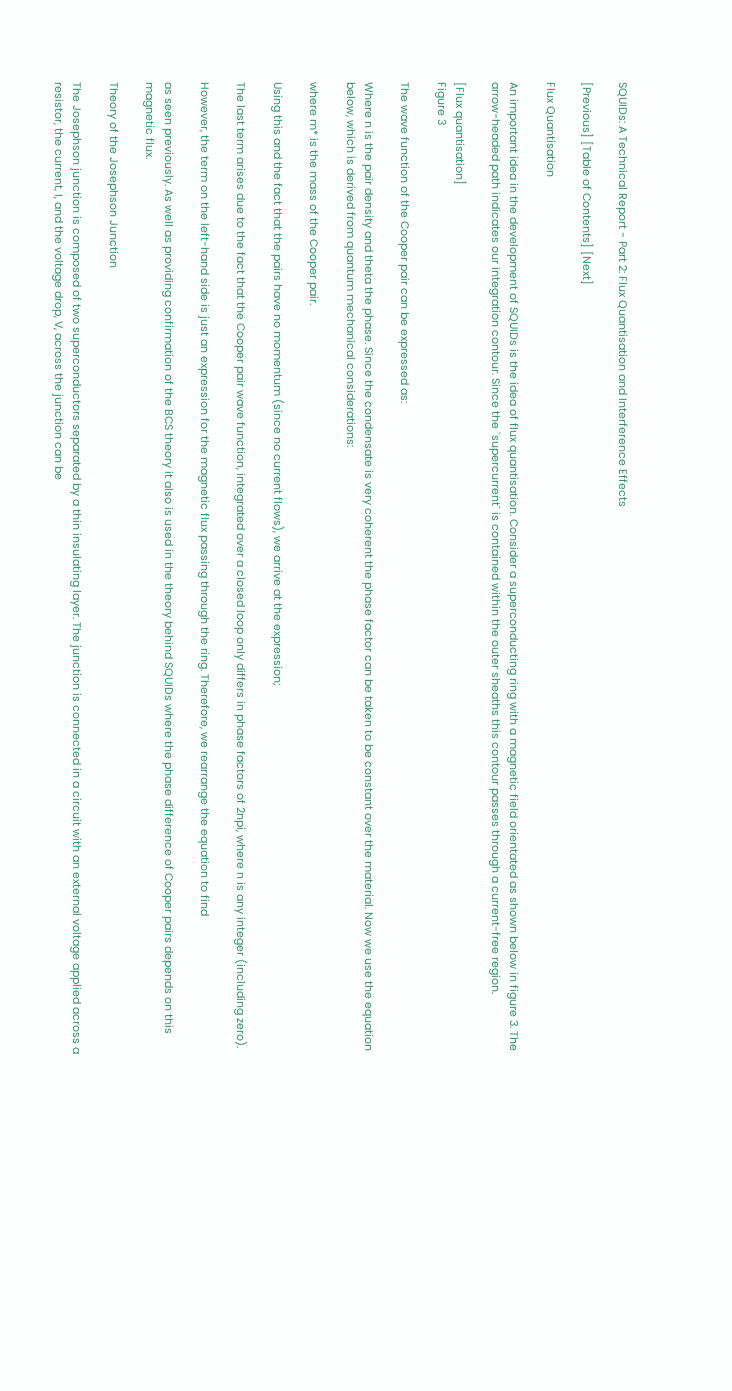SQUIDs: A Technical Report - Part 2: Flux Quantisation and Interference Effects

[Previous] [Table of Contents] [Next]

Flux Quantisation

An important idea in the development of SQUIDs is the idea of flux quantisation. Consider a superconducting ring with a magnetic field orientated as shown below in figure 3. The arrow-headed path indicates our integration contour. Since the `supercurrent` is contained within the outer sheaths this contour passes through a current-free region.

[Flux quantisation]
Figure 3

The wave function of the Cooper pair can be expressed as:

Where n is the pair density and theta the phase. Since the condensate is very coherent the phase factor can be taken to be constant over the material. Now we use the equation below, which is derived from quantum mechanical considerations:

where m* is the mass of the Cooper pair.

Using this and the fact that the pairs have no momentum (since no current flows), we arrive at the expression;

The last term arises due to the fact that the Cooper pair wave function, integrated over a closed loop only differs in phase factors of 2npi, where n is any integer (including zero).

However, the term on the left-hand side is just an expression for the magnetic flux passing through the ring. Therefore, we rearrange the equation to find

as seen previously. As well as providing confirmation of the BCS theory it also is used in the theory behind SQUIDs where the phase difference of Cooper pairs depends on this magnetic flux.

Theory of the Josephson Junction

The Josephson junction is composed of two superconductors separated by a thin insulating layer. The junction is connected in a circuit with an external voltage applied across a resistor, the current, I, and the voltage drop, V, across the junction can be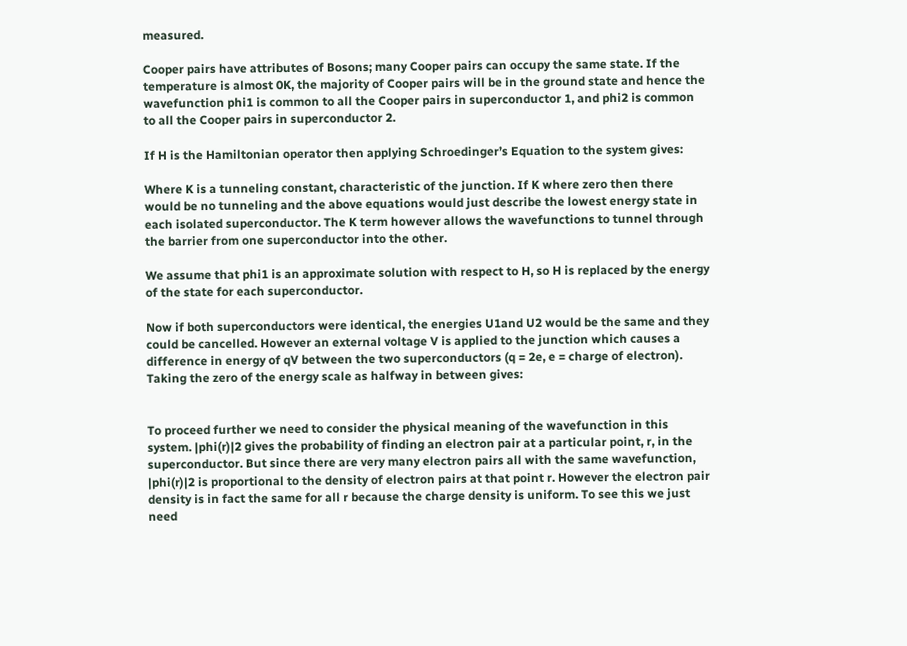measured.

Cooper pairs have attributes of Bosons; many Cooper pairs can occupy the same state. If the temperature is almost 0K, the majority of Cooper pairs will be in the ground state and hence the wavefunction phi1 is common to all the Cooper pairs in superconductor 1, and phi2 is common to all the Cooper pairs in superconductor 2.

If H is the Hamiltonian operator then applying Schroedinger’s Equation to the system gives:

Where K is a tunneling constant, characteristic of the junction. If K where zero then there would be no tunneling and the above equations would just describe the lowest energy state in each isolated superconductor. The K term however allows the wavefunctions to tunnel through the barrier from one superconductor into the other.

We assume that phi1 is an approximate solution with respect to H, so H is replaced by the energy of the state for each superconductor.

Now if both superconductors were identical, the energies U1and U2 would be the same and they could be cancelled. However an external voltage V is applied to the junction which causes a difference in energy of qV between the two superconductors (q = 2e, e = charge of electron). Taking the zero of the energy scale as halfway in between gives:


To proceed further we need to consider the physical meaning of the wavefunction in this system. |phi(r)|2 gives the probability of finding an electron pair at a particular point, r, in the superconductor. But since there are very many electron pairs all with the same wavefunction, |phi(r)|2 is proportional to the density of electron pairs at that point r. However the electron pair density is in fact the same for all r because the charge density is uniform. To see this we just need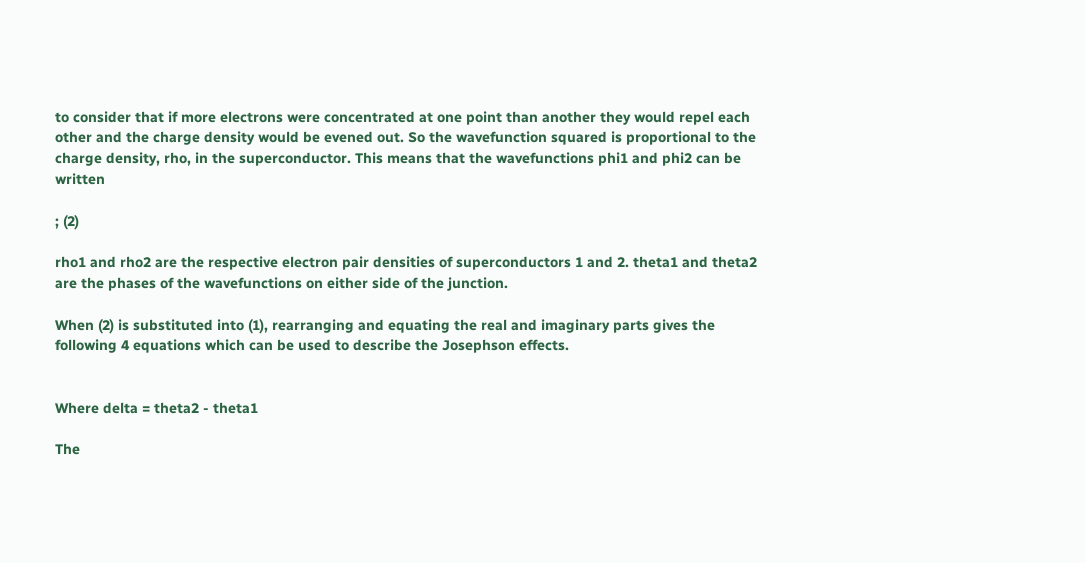to consider that if more electrons were concentrated at one point than another they would repel each other and the charge density would be evened out. So the wavefunction squared is proportional to the charge density, rho, in the superconductor. This means that the wavefunctions phi1 and phi2 can be written

; (2)

rho1 and rho2 are the respective electron pair densities of superconductors 1 and 2. theta1 and theta2 are the phases of the wavefunctions on either side of the junction.

When (2) is substituted into (1), rearranging and equating the real and imaginary parts gives the following 4 equations which can be used to describe the Josephson effects.


Where delta = theta2 - theta1

The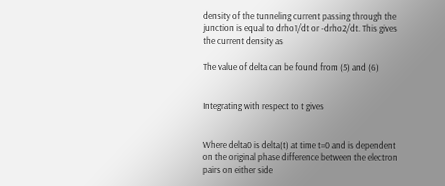density of the tunneling current passing through the junction is equal to drho1/dt or -drho2/dt. This gives the current density as

The value of delta can be found from (5) and (6)


Integrating with respect to t gives


Where delta0 is delta(t) at time t=0 and is dependent on the original phase difference between the electron pairs on either side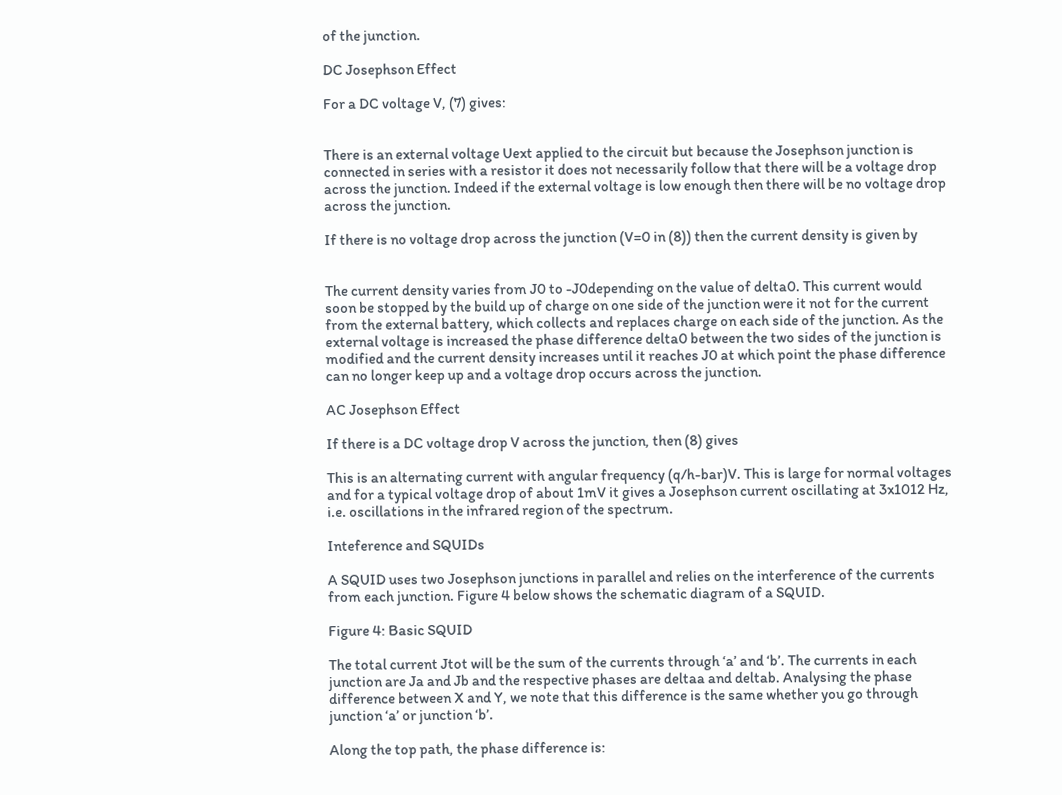of the junction.

DC Josephson Effect

For a DC voltage V, (7) gives:


There is an external voltage Uext applied to the circuit but because the Josephson junction is connected in series with a resistor it does not necessarily follow that there will be a voltage drop across the junction. Indeed if the external voltage is low enough then there will be no voltage drop across the junction.

If there is no voltage drop across the junction (V=0 in (8)) then the current density is given by


The current density varies from J0 to -J0depending on the value of delta0. This current would soon be stopped by the build up of charge on one side of the junction were it not for the current from the external battery, which collects and replaces charge on each side of the junction. As the external voltage is increased the phase difference delta0 between the two sides of the junction is modified and the current density increases until it reaches J0 at which point the phase difference can no longer keep up and a voltage drop occurs across the junction.

AC Josephson Effect

If there is a DC voltage drop V across the junction, then (8) gives

This is an alternating current with angular frequency (q/h-bar)V. This is large for normal voltages and for a typical voltage drop of about 1mV it gives a Josephson current oscillating at 3x1012 Hz, i.e. oscillations in the infrared region of the spectrum.

Inteference and SQUIDs

A SQUID uses two Josephson junctions in parallel and relies on the interference of the currents from each junction. Figure 4 below shows the schematic diagram of a SQUID.

Figure 4: Basic SQUID

The total current Jtot will be the sum of the currents through ‘a’ and ‘b’. The currents in each junction are Ja and Jb and the respective phases are deltaa and deltab. Analysing the phase difference between X and Y, we note that this difference is the same whether you go through junction ‘a’ or junction ‘b’.

Along the top path, the phase difference is: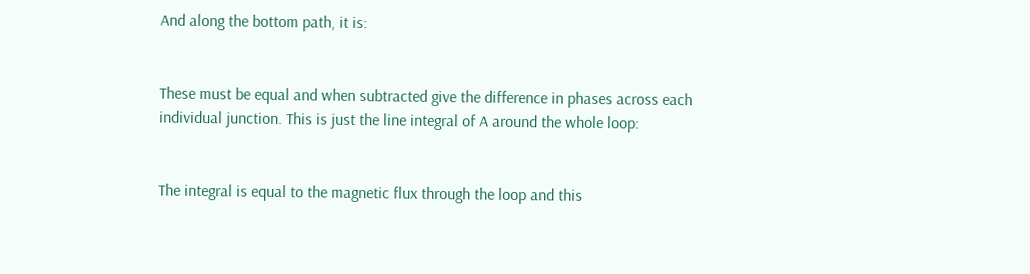And along the bottom path, it is:


These must be equal and when subtracted give the difference in phases across each individual junction. This is just the line integral of A around the whole loop:


The integral is equal to the magnetic flux through the loop and this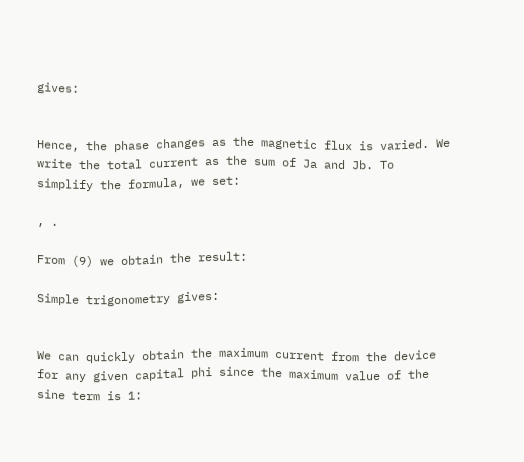gives:


Hence, the phase changes as the magnetic flux is varied. We write the total current as the sum of Ja and Jb. To simplify the formula, we set:

, .

From (9) we obtain the result:

Simple trigonometry gives:


We can quickly obtain the maximum current from the device for any given capital phi since the maximum value of the sine term is 1: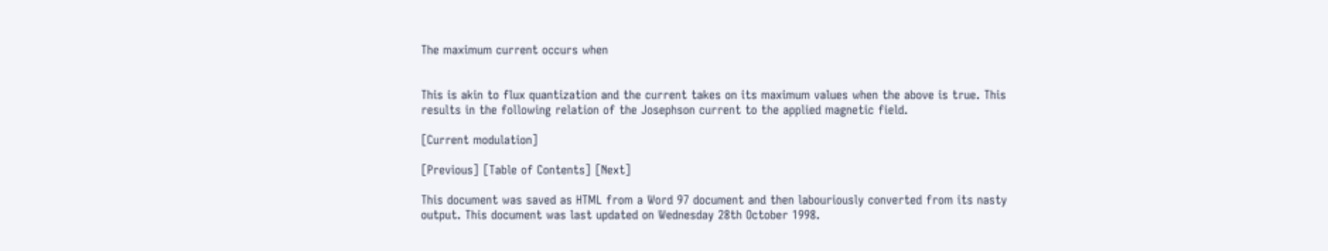The maximum current occurs when


This is akin to flux quantization and the current takes on its maximum values when the above is true. This results in the following relation of the Josephson current to the applied magnetic field.

[Current modulation]

[Previous] [Table of Contents] [Next]

This document was saved as HTML from a Word 97 document and then labouriously converted from its nasty output. This document was last updated on Wednesday 28th October 1998.